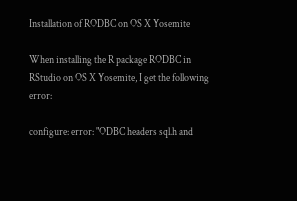Installation of RODBC on OS X Yosemite

When installing the R package RODBC in RStudio on OS X Yosemite, I get the following error:

configure: error: "ODBC headers sql.h and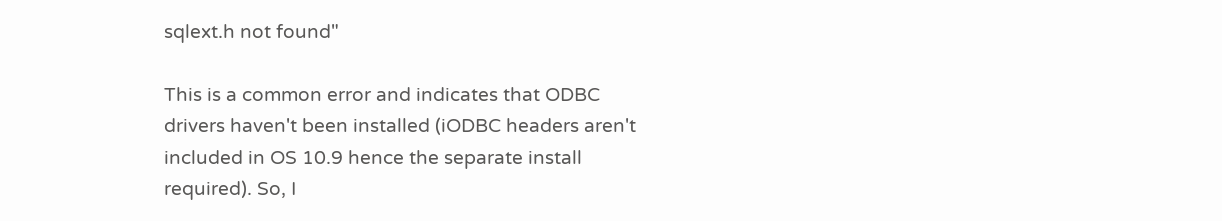sqlext.h not found"

This is a common error and indicates that ODBC drivers haven't been installed (iODBC headers aren't included in OS 10.9 hence the separate install required). So, I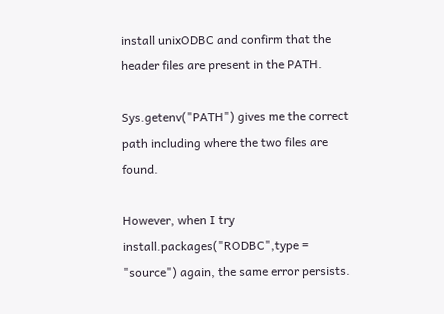install unixODBC and confirm that the header files are present in the PATH.

Sys.getenv("PATH") gives me the correct path including where the two files are found.

However, when I try install.packages("RODBC",type = "source") again, the same error persists.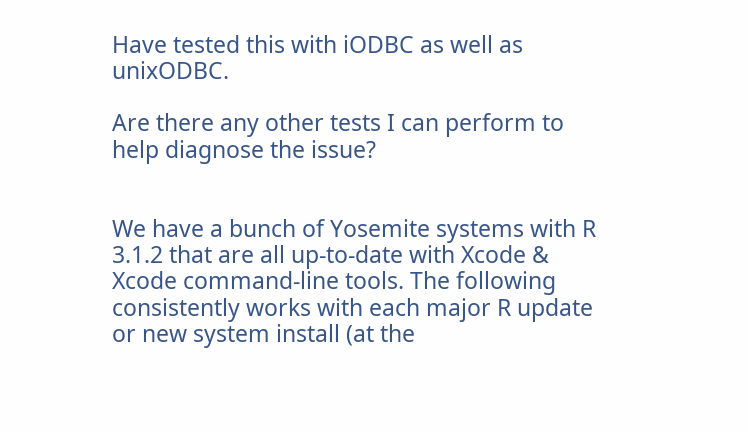Have tested this with iODBC as well as unixODBC.

Are there any other tests I can perform to help diagnose the issue?


We have a bunch of Yosemite systems with R 3.1.2 that are all up-to-date with Xcode & Xcode command-line tools. The following consistently works with each major R update or new system install (at the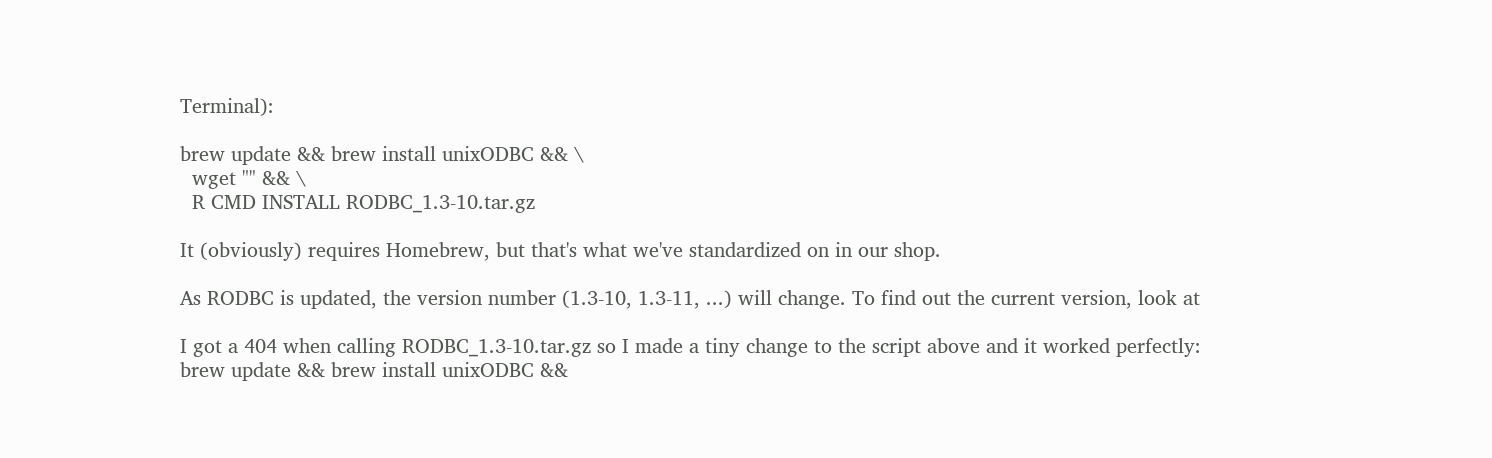Terminal):

brew update && brew install unixODBC && \
  wget "" && \
  R CMD INSTALL RODBC_1.3-10.tar.gz

It (obviously) requires Homebrew, but that's what we've standardized on in our shop.

As RODBC is updated, the version number (1.3-10, 1.3-11, ...) will change. To find out the current version, look at

I got a 404 when calling RODBC_1.3-10.tar.gz so I made a tiny change to the script above and it worked perfectly: brew update && brew install unixODBC &&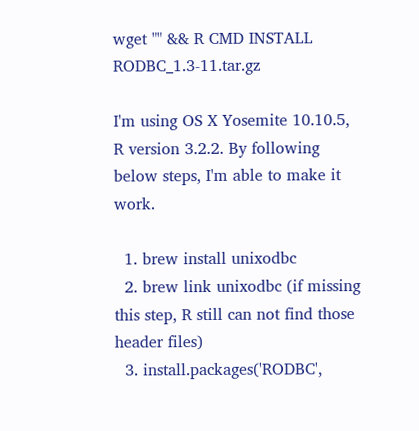wget "" && R CMD INSTALL RODBC_1.3-11.tar.gz

I'm using OS X Yosemite 10.10.5, R version 3.2.2. By following below steps, I'm able to make it work.

  1. brew install unixodbc
  2. brew link unixodbc (if missing this step, R still can not find those header files)
  3. install.packages('RODBC',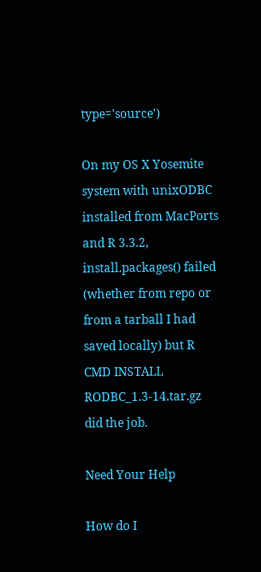type='source')

On my OS X Yosemite system with unixODBC installed from MacPorts and R 3.3.2, install.packages() failed (whether from repo or from a tarball I had saved locally) but R CMD INSTALL RODBC_1.3-14.tar.gz did the job.

Need Your Help

How do I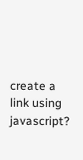create a link using javascript?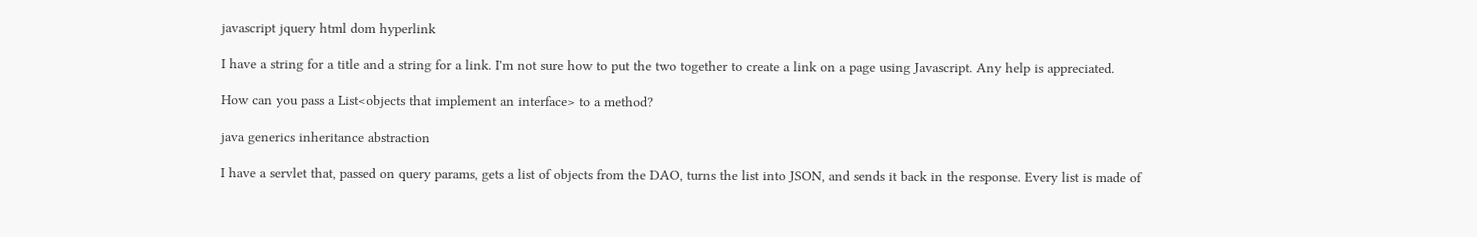javascript jquery html dom hyperlink

I have a string for a title and a string for a link. I'm not sure how to put the two together to create a link on a page using Javascript. Any help is appreciated.

How can you pass a List<objects that implement an interface> to a method?

java generics inheritance abstraction

I have a servlet that, passed on query params, gets a list of objects from the DAO, turns the list into JSON, and sends it back in the response. Every list is made of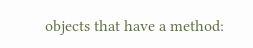objects that have a method: